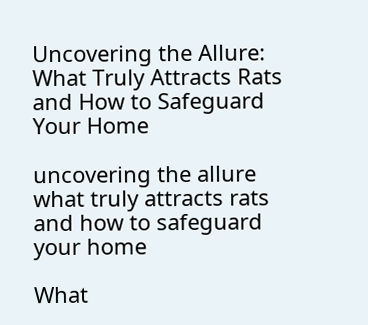Uncovering the Allure: What Truly Attracts Rats and How to Safeguard Your Home

uncovering the allure what truly attracts rats and how to safeguard your home

What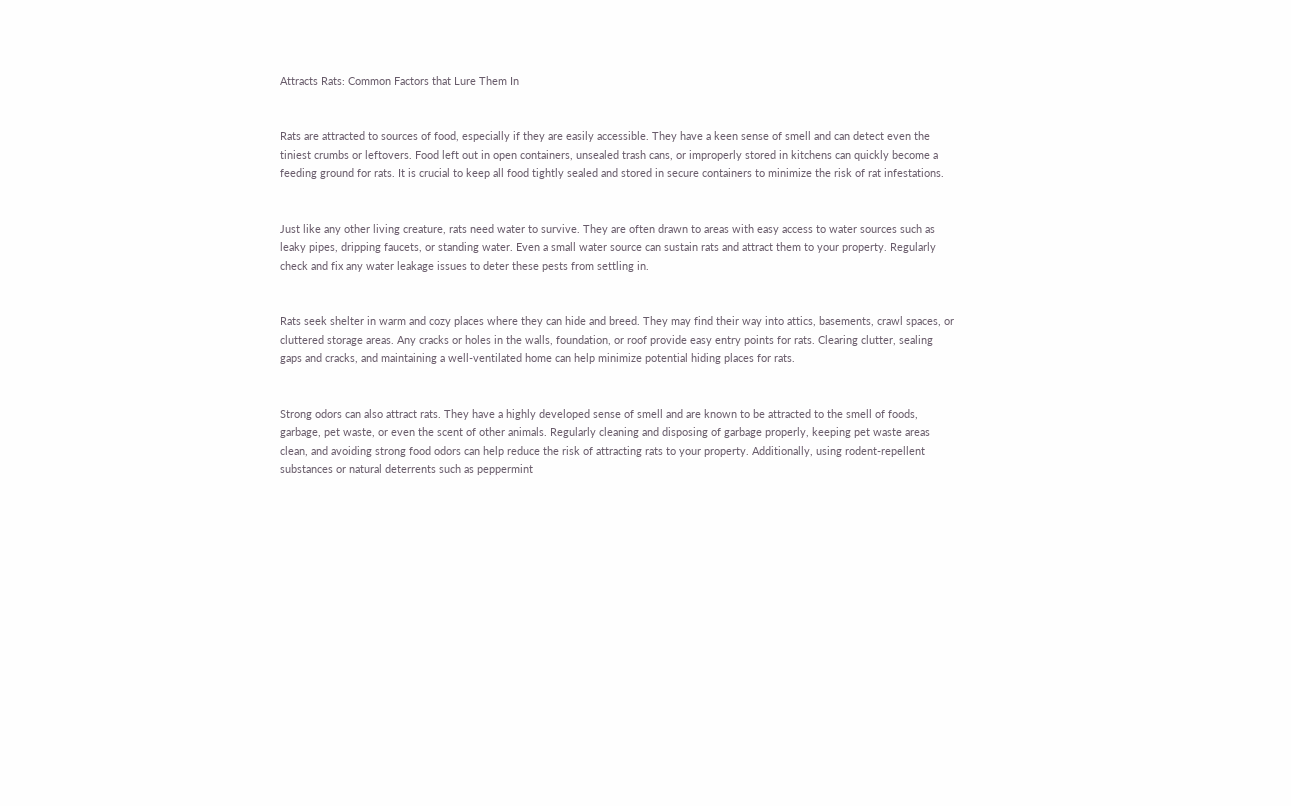Attracts Rats: Common Factors that Lure Them In


Rats are attracted to sources of food, especially if they are easily accessible. They have a keen sense of smell and can detect even the tiniest crumbs or leftovers. Food left out in open containers, unsealed trash cans, or improperly stored in kitchens can quickly become a feeding ground for rats. It is crucial to keep all food tightly sealed and stored in secure containers to minimize the risk of rat infestations.


Just like any other living creature, rats need water to survive. They are often drawn to areas with easy access to water sources such as leaky pipes, dripping faucets, or standing water. Even a small water source can sustain rats and attract them to your property. Regularly check and fix any water leakage issues to deter these pests from settling in.


Rats seek shelter in warm and cozy places where they can hide and breed. They may find their way into attics, basements, crawl spaces, or cluttered storage areas. Any cracks or holes in the walls, foundation, or roof provide easy entry points for rats. Clearing clutter, sealing gaps and cracks, and maintaining a well-ventilated home can help minimize potential hiding places for rats.


Strong odors can also attract rats. They have a highly developed sense of smell and are known to be attracted to the smell of foods, garbage, pet waste, or even the scent of other animals. Regularly cleaning and disposing of garbage properly, keeping pet waste areas clean, and avoiding strong food odors can help reduce the risk of attracting rats to your property. Additionally, using rodent-repellent substances or natural deterrents such as peppermint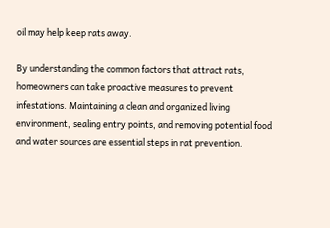oil may help keep rats away.

By understanding the common factors that attract rats, homeowners can take proactive measures to prevent infestations. Maintaining a clean and organized living environment, sealing entry points, and removing potential food and water sources are essential steps in rat prevention.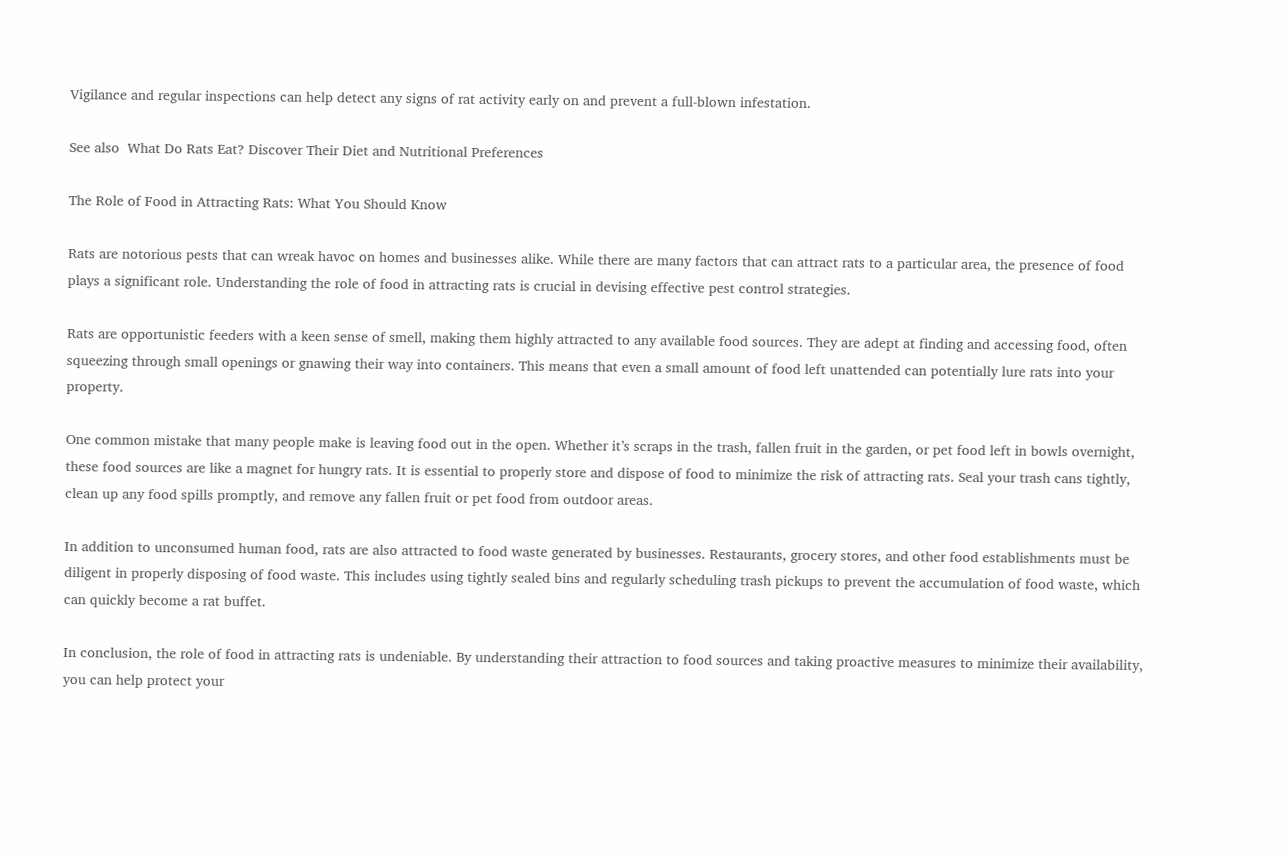Vigilance and regular inspections can help detect any signs of rat activity early on and prevent a full-blown infestation.

See also  What Do Rats Eat? Discover Their Diet and Nutritional Preferences

The Role of Food in Attracting Rats: What You Should Know

Rats are notorious pests that can wreak havoc on homes and businesses alike. While there are many factors that can attract rats to a particular area, the presence of food plays a significant role. Understanding the role of food in attracting rats is crucial in devising effective pest control strategies.

Rats are opportunistic feeders with a keen sense of smell, making them highly attracted to any available food sources. They are adept at finding and accessing food, often squeezing through small openings or gnawing their way into containers. This means that even a small amount of food left unattended can potentially lure rats into your property.

One common mistake that many people make is leaving food out in the open. Whether it’s scraps in the trash, fallen fruit in the garden, or pet food left in bowls overnight, these food sources are like a magnet for hungry rats. It is essential to properly store and dispose of food to minimize the risk of attracting rats. Seal your trash cans tightly, clean up any food spills promptly, and remove any fallen fruit or pet food from outdoor areas.

In addition to unconsumed human food, rats are also attracted to food waste generated by businesses. Restaurants, grocery stores, and other food establishments must be diligent in properly disposing of food waste. This includes using tightly sealed bins and regularly scheduling trash pickups to prevent the accumulation of food waste, which can quickly become a rat buffet.

In conclusion, the role of food in attracting rats is undeniable. By understanding their attraction to food sources and taking proactive measures to minimize their availability, you can help protect your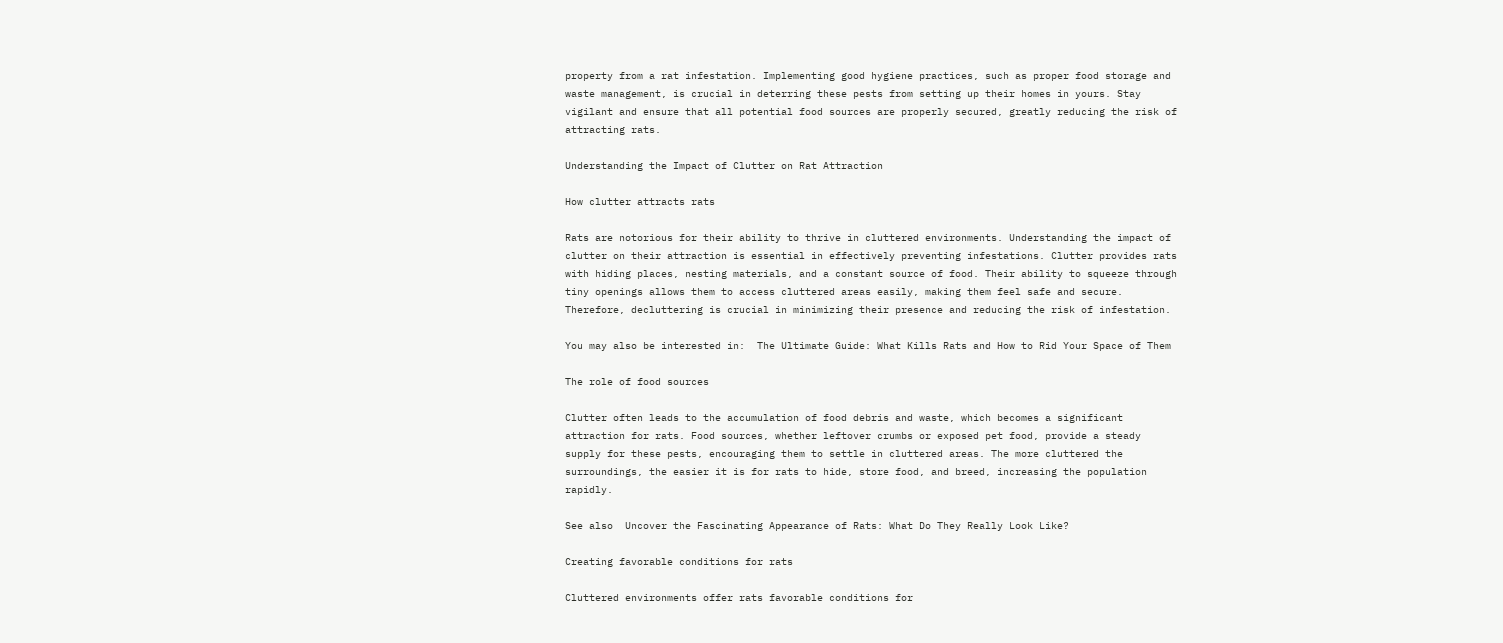property from a rat infestation. Implementing good hygiene practices, such as proper food storage and waste management, is crucial in deterring these pests from setting up their homes in yours. Stay vigilant and ensure that all potential food sources are properly secured, greatly reducing the risk of attracting rats.

Understanding the Impact of Clutter on Rat Attraction

How clutter attracts rats

Rats are notorious for their ability to thrive in cluttered environments. Understanding the impact of clutter on their attraction is essential in effectively preventing infestations. Clutter provides rats with hiding places, nesting materials, and a constant source of food. Their ability to squeeze through tiny openings allows them to access cluttered areas easily, making them feel safe and secure. Therefore, decluttering is crucial in minimizing their presence and reducing the risk of infestation.

You may also be interested in:  The Ultimate Guide: What Kills Rats and How to Rid Your Space of Them

The role of food sources

Clutter often leads to the accumulation of food debris and waste, which becomes a significant attraction for rats. Food sources, whether leftover crumbs or exposed pet food, provide a steady supply for these pests, encouraging them to settle in cluttered areas. The more cluttered the surroundings, the easier it is for rats to hide, store food, and breed, increasing the population rapidly.

See also  Uncover the Fascinating Appearance of Rats: What Do They Really Look Like?

Creating favorable conditions for rats

Cluttered environments offer rats favorable conditions for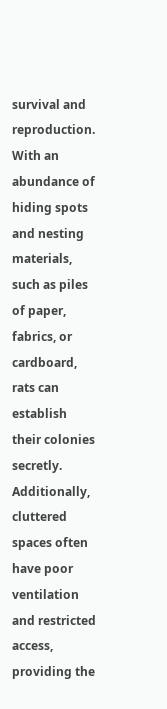survival and reproduction. With an abundance of hiding spots and nesting materials, such as piles of paper, fabrics, or cardboard, rats can establish their colonies secretly. Additionally, cluttered spaces often have poor ventilation and restricted access, providing the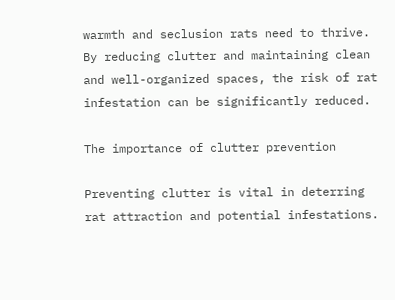warmth and seclusion rats need to thrive. By reducing clutter and maintaining clean and well-organized spaces, the risk of rat infestation can be significantly reduced.

The importance of clutter prevention

Preventing clutter is vital in deterring rat attraction and potential infestations.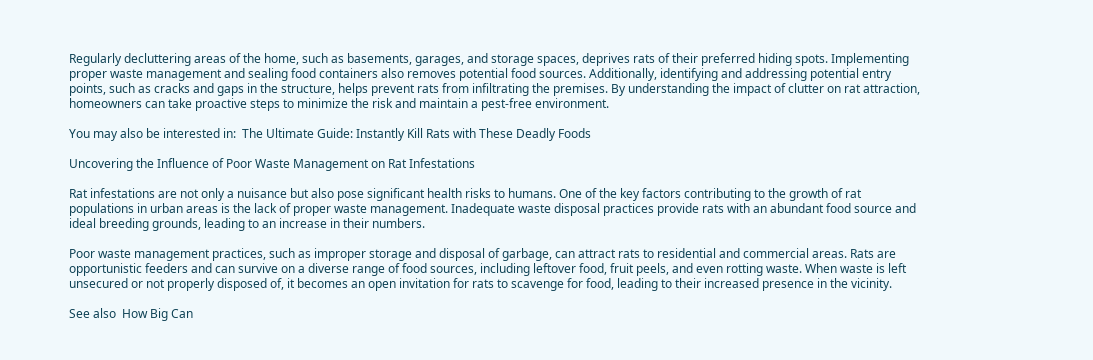Regularly decluttering areas of the home, such as basements, garages, and storage spaces, deprives rats of their preferred hiding spots. Implementing proper waste management and sealing food containers also removes potential food sources. Additionally, identifying and addressing potential entry points, such as cracks and gaps in the structure, helps prevent rats from infiltrating the premises. By understanding the impact of clutter on rat attraction, homeowners can take proactive steps to minimize the risk and maintain a pest-free environment.

You may also be interested in:  The Ultimate Guide: Instantly Kill Rats with These Deadly Foods

Uncovering the Influence of Poor Waste Management on Rat Infestations

Rat infestations are not only a nuisance but also pose significant health risks to humans. One of the key factors contributing to the growth of rat populations in urban areas is the lack of proper waste management. Inadequate waste disposal practices provide rats with an abundant food source and ideal breeding grounds, leading to an increase in their numbers.

Poor waste management practices, such as improper storage and disposal of garbage, can attract rats to residential and commercial areas. Rats are opportunistic feeders and can survive on a diverse range of food sources, including leftover food, fruit peels, and even rotting waste. When waste is left unsecured or not properly disposed of, it becomes an open invitation for rats to scavenge for food, leading to their increased presence in the vicinity.

See also  How Big Can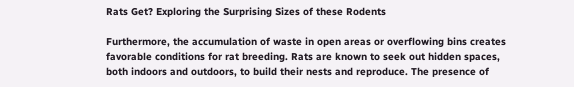Rats Get? Exploring the Surprising Sizes of these Rodents

Furthermore, the accumulation of waste in open areas or overflowing bins creates favorable conditions for rat breeding. Rats are known to seek out hidden spaces, both indoors and outdoors, to build their nests and reproduce. The presence of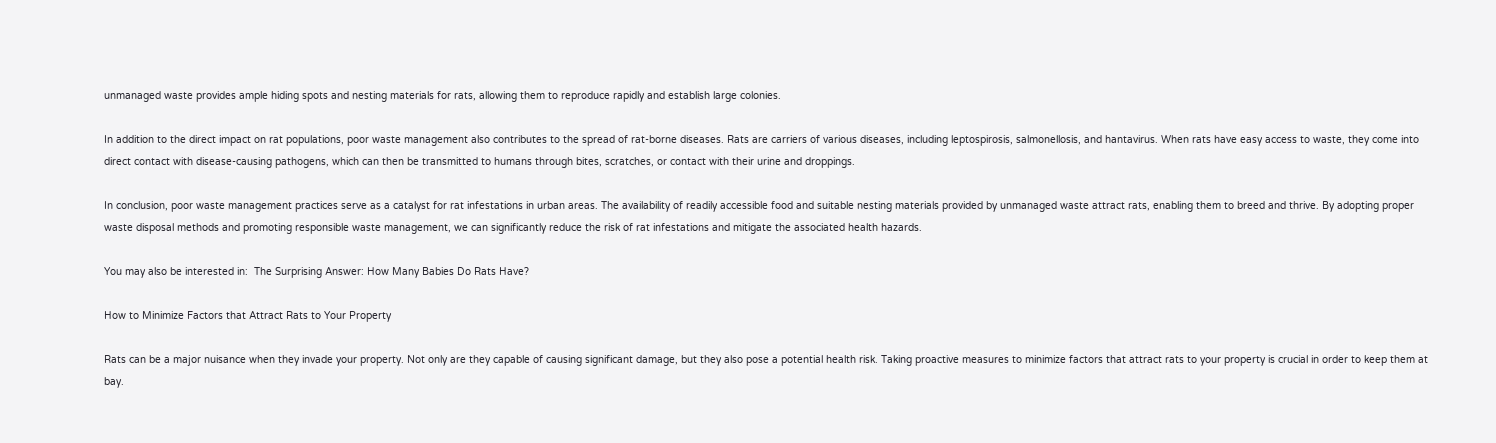unmanaged waste provides ample hiding spots and nesting materials for rats, allowing them to reproduce rapidly and establish large colonies.

In addition to the direct impact on rat populations, poor waste management also contributes to the spread of rat-borne diseases. Rats are carriers of various diseases, including leptospirosis, salmonellosis, and hantavirus. When rats have easy access to waste, they come into direct contact with disease-causing pathogens, which can then be transmitted to humans through bites, scratches, or contact with their urine and droppings.

In conclusion, poor waste management practices serve as a catalyst for rat infestations in urban areas. The availability of readily accessible food and suitable nesting materials provided by unmanaged waste attract rats, enabling them to breed and thrive. By adopting proper waste disposal methods and promoting responsible waste management, we can significantly reduce the risk of rat infestations and mitigate the associated health hazards.

You may also be interested in:  The Surprising Answer: How Many Babies Do Rats Have?

How to Minimize Factors that Attract Rats to Your Property

Rats can be a major nuisance when they invade your property. Not only are they capable of causing significant damage, but they also pose a potential health risk. Taking proactive measures to minimize factors that attract rats to your property is crucial in order to keep them at bay.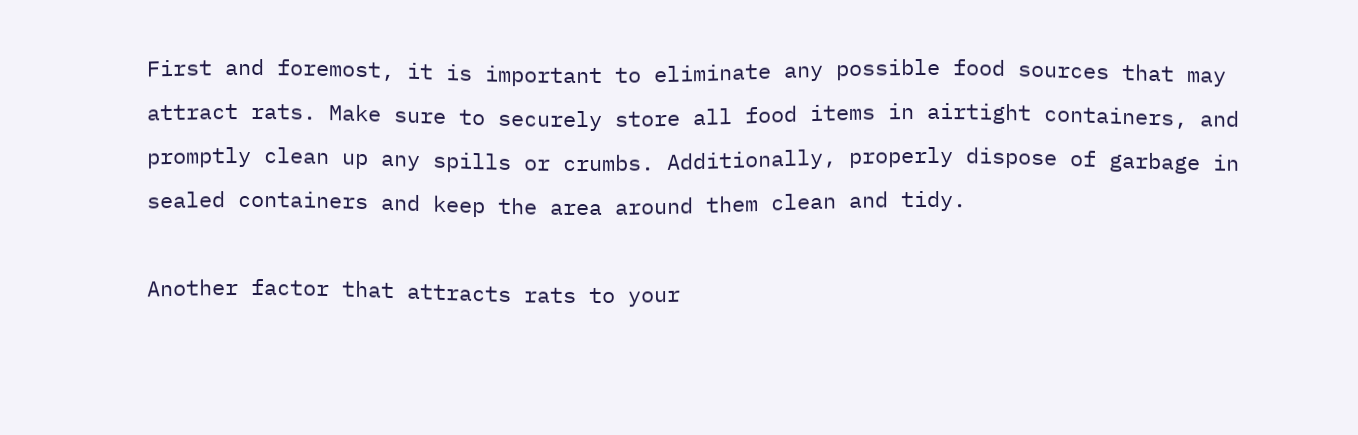First and foremost, it is important to eliminate any possible food sources that may attract rats. Make sure to securely store all food items in airtight containers, and promptly clean up any spills or crumbs. Additionally, properly dispose of garbage in sealed containers and keep the area around them clean and tidy.

Another factor that attracts rats to your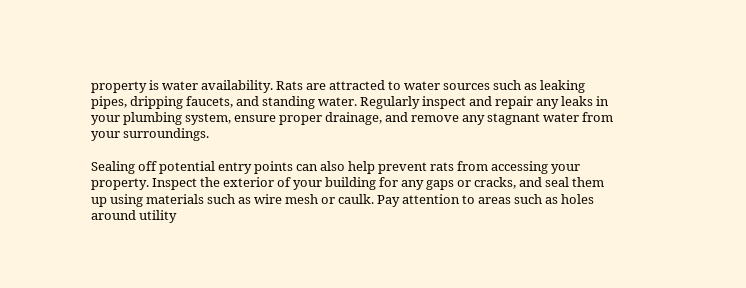property is water availability. Rats are attracted to water sources such as leaking pipes, dripping faucets, and standing water. Regularly inspect and repair any leaks in your plumbing system, ensure proper drainage, and remove any stagnant water from your surroundings.

Sealing off potential entry points can also help prevent rats from accessing your property. Inspect the exterior of your building for any gaps or cracks, and seal them up using materials such as wire mesh or caulk. Pay attention to areas such as holes around utility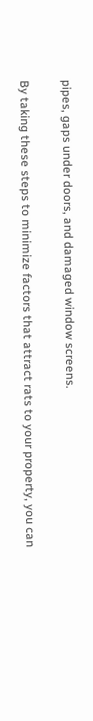pipes, gaps under doors, and damaged window screens.

By taking these steps to minimize factors that attract rats to your property, you can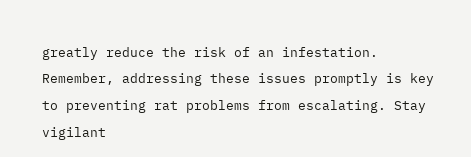greatly reduce the risk of an infestation. Remember, addressing these issues promptly is key to preventing rat problems from escalating. Stay vigilant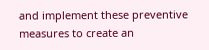and implement these preventive measures to create an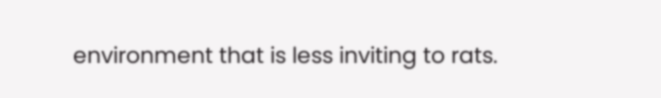environment that is less inviting to rats.